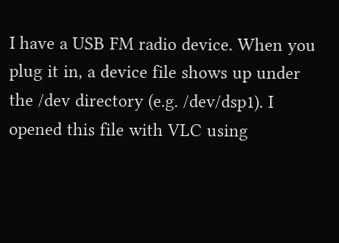I have a USB FM radio device. When you plug it in, a device file shows up under the /dev directory (e.g. /dev/dsp1). I opened this file with VLC using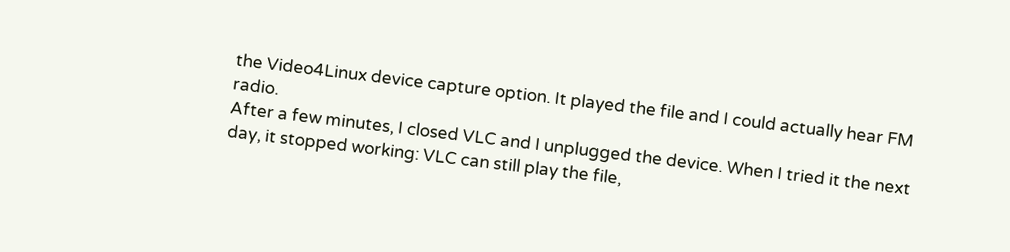the Video4Linux device capture option. It played the file and I could actually hear FM radio.
After a few minutes, I closed VLC and I unplugged the device. When I tried it the next day, it stopped working: VLC can still play the file,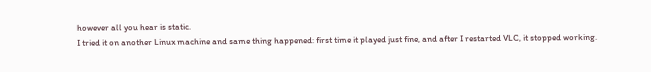however all you hear is static.
I tried it on another Linux machine and same thing happened: first time it played just fine, and after I restarted VLC, it stopped working.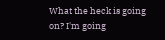What the heck is going on? I'm going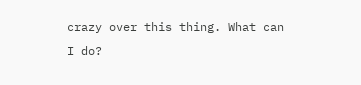crazy over this thing. What can I do?